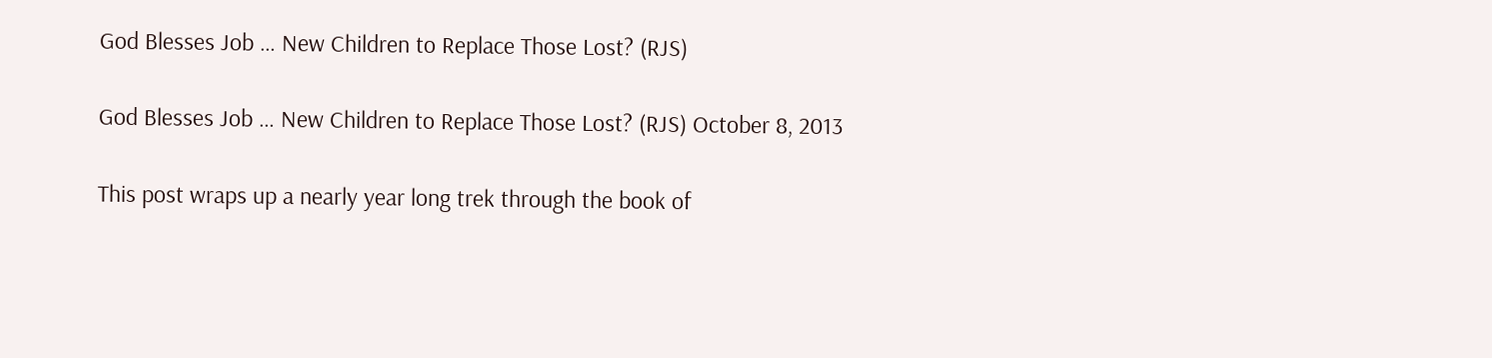God Blesses Job … New Children to Replace Those Lost? (RJS)

God Blesses Job … New Children to Replace Those Lost? (RJS) October 8, 2013

This post wraps up a nearly year long trek through the book of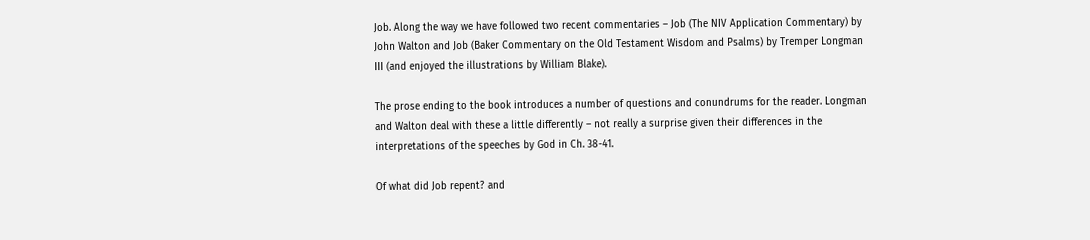Job. Along the way we have followed two recent commentaries – Job (The NIV Application Commentary) by John Walton and Job (Baker Commentary on the Old Testament Wisdom and Psalms) by Tremper Longman III (and enjoyed the illustrations by William Blake).

The prose ending to the book introduces a number of questions and conundrums for the reader. Longman and Walton deal with these a little differently – not really a surprise given their differences in the interpretations of the speeches by God in Ch. 38-41.

Of what did Job repent? and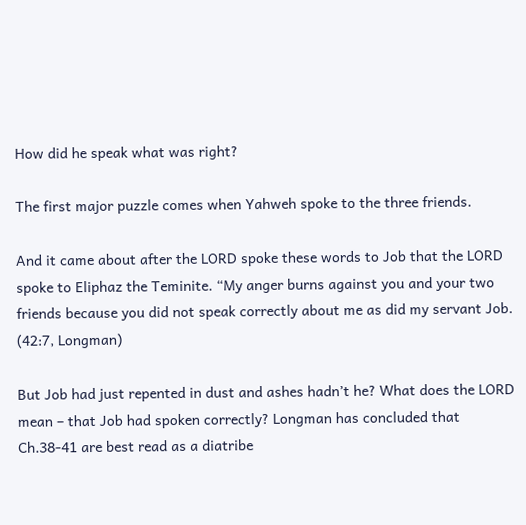How did he speak what was right?

The first major puzzle comes when Yahweh spoke to the three friends.

And it came about after the LORD spoke these words to Job that the LORD spoke to Eliphaz the Teminite. “My anger burns against you and your two friends because you did not speak correctly about me as did my servant Job. (42:7, Longman)

But Job had just repented in dust and ashes hadn’t he? What does the LORD mean – that Job had spoken correctly? Longman has concluded that Ch.38-41 are best read as a diatribe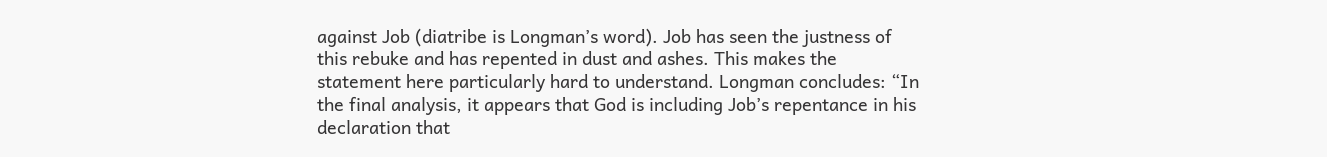against Job (diatribe is Longman’s word). Job has seen the justness of this rebuke and has repented in dust and ashes. This makes the statement here particularly hard to understand. Longman concludes: “In the final analysis, it appears that God is including Job’s repentance in his declaration that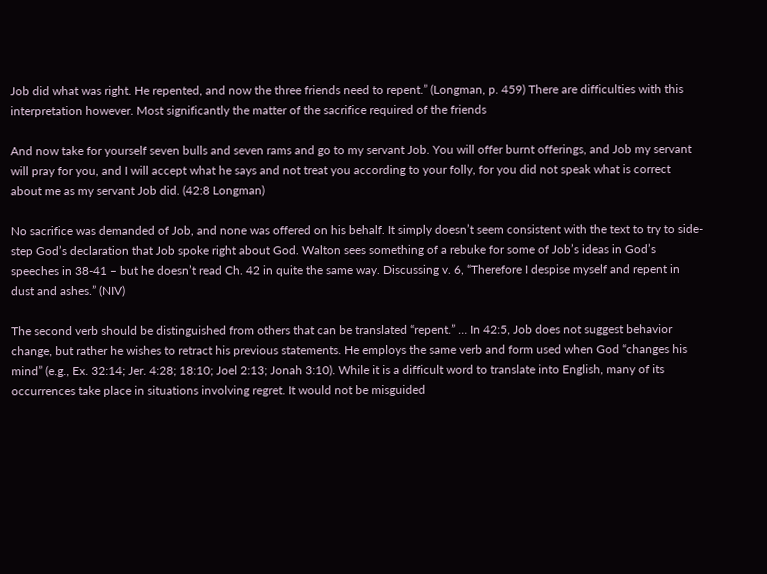Job did what was right. He repented, and now the three friends need to repent.” (Longman, p. 459) There are difficulties with this interpretation however. Most significantly the matter of the sacrifice required of the friends

And now take for yourself seven bulls and seven rams and go to my servant Job. You will offer burnt offerings, and Job my servant will pray for you, and I will accept what he says and not treat you according to your folly, for you did not speak what is correct about me as my servant Job did. (42:8 Longman)

No sacrifice was demanded of Job, and none was offered on his behalf. It simply doesn’t seem consistent with the text to try to side-step God’s declaration that Job spoke right about God. Walton sees something of a rebuke for some of Job’s ideas in God’s speeches in 38-41 – but he doesn’t read Ch. 42 in quite the same way. Discussing v. 6, “Therefore I despise myself and repent in dust and ashes.” (NIV)

The second verb should be distinguished from others that can be translated “repent.” … In 42:5, Job does not suggest behavior change, but rather he wishes to retract his previous statements. He employs the same verb and form used when God “changes his mind” (e.g., Ex. 32:14; Jer. 4:28; 18:10; Joel 2:13; Jonah 3:10). While it is a difficult word to translate into English, many of its occurrences take place in situations involving regret. It would not be misguided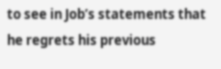to see in Job’s statements that he regrets his previous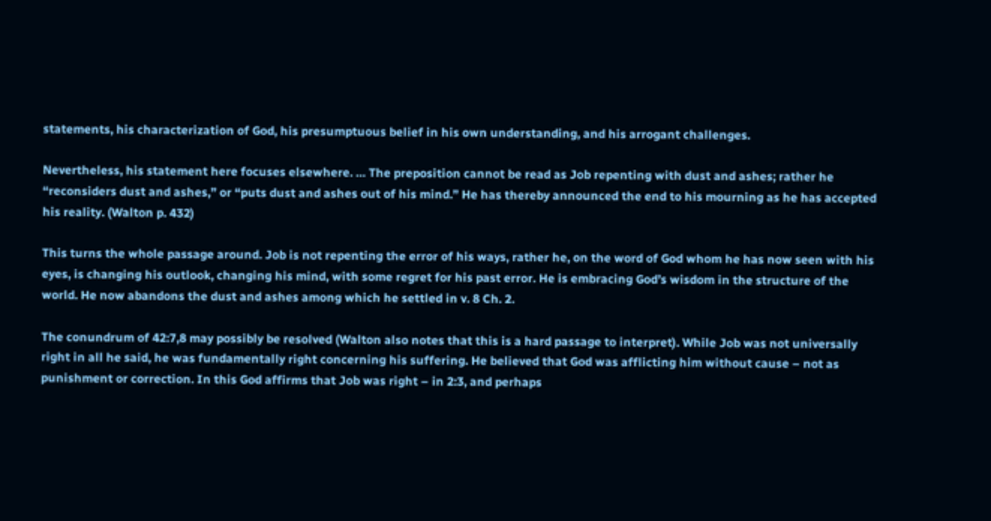statements, his characterization of God, his presumptuous belief in his own understanding, and his arrogant challenges.

Nevertheless, his statement here focuses elsewhere. … The preposition cannot be read as Job repenting with dust and ashes; rather he “reconsiders dust and ashes,” or “puts dust and ashes out of his mind.” He has thereby announced the end to his mourning as he has accepted his reality. (Walton p. 432)

This turns the whole passage around. Job is not repenting the error of his ways, rather he, on the word of God whom he has now seen with his eyes, is changing his outlook, changing his mind, with some regret for his past error. He is embracing God’s wisdom in the structure of the world. He now abandons the dust and ashes among which he settled in v. 8 Ch. 2.

The conundrum of 42:7,8 may possibly be resolved (Walton also notes that this is a hard passage to interpret). While Job was not universally right in all he said, he was fundamentally right concerning his suffering. He believed that God was afflicting him without cause – not as punishment or correction. In this God affirms that Job was right – in 2:3, and perhaps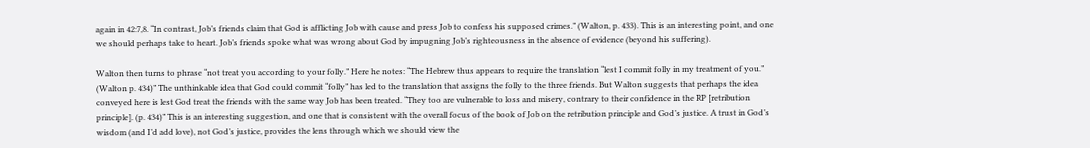again in 42:7,8. “In contrast, Job’s friends claim that God is afflicting Job with cause and press Job to confess his supposed crimes.” (Walton, p. 433). This is an interesting point, and one we should perhaps take to heart. Job’s friends spoke what was wrong about God by impugning Job’s righteousness in the absence of evidence (beyond his suffering).

Walton then turns to phrase “not treat you according to your folly.” Here he notes: “The Hebrew thus appears to require the translation “lest I commit folly in my treatment of you.” (Walton p. 434)” The unthinkable idea that God could commit “folly” has led to the translation that assigns the folly to the three friends. But Walton suggests that perhaps the idea conveyed here is lest God treat the friends with the same way Job has been treated. “They too are vulnerable to loss and misery, contrary to their confidence in the RP [retribution principle]. (p. 434)” This is an interesting suggestion, and one that is consistent with the overall focus of the book of Job on the retribution principle and God’s justice. A trust in God’s wisdom (and I’d add love), not God’s justice, provides the lens through which we should view the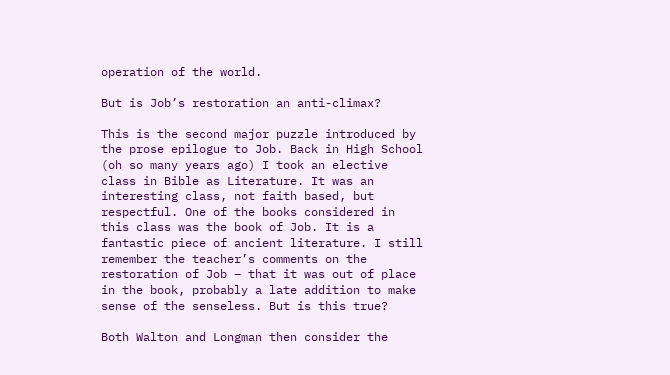operation of the world.

But is Job’s restoration an anti-climax?

This is the second major puzzle introduced by the prose epilogue to Job. Back in High School (oh so many years ago) I took an elective class in Bible as Literature. It was an interesting class, not faith based, but respectful. One of the books considered in this class was the book of Job. It is a fantastic piece of ancient literature. I still remember the teacher’s comments on the restoration of Job – that it was out of place in the book, probably a late addition to make sense of the senseless. But is this true?

Both Walton and Longman then consider the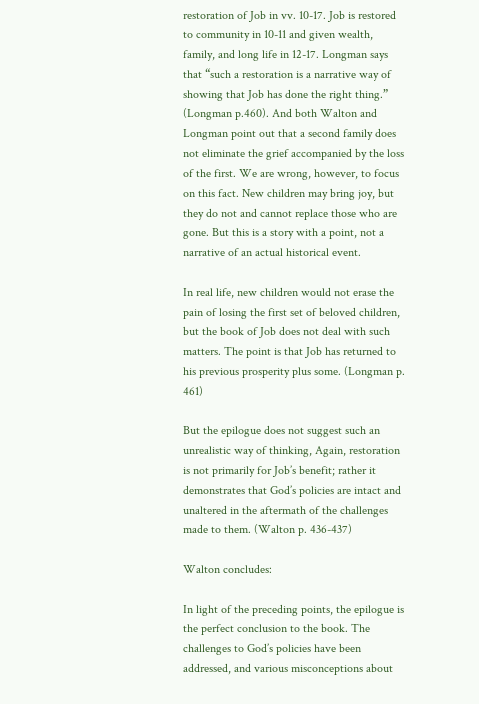restoration of Job in vv. 10-17. Job is restored to community in 10-11 and given wealth, family, and long life in 12-17. Longman says that “such a restoration is a narrative way of showing that Job has done the right thing.” (Longman p.460). And both Walton and Longman point out that a second family does not eliminate the grief accompanied by the loss of the first. We are wrong, however, to focus on this fact. New children may bring joy, but they do not and cannot replace those who are gone. But this is a story with a point, not a narrative of an actual historical event.

In real life, new children would not erase the pain of losing the first set of beloved children, but the book of Job does not deal with such matters. The point is that Job has returned to his previous prosperity plus some. (Longman p. 461)

But the epilogue does not suggest such an unrealistic way of thinking, Again, restoration is not primarily for Job’s benefit; rather it demonstrates that God’s policies are intact and unaltered in the aftermath of the challenges made to them. (Walton p. 436-437)

Walton concludes:

In light of the preceding points, the epilogue is the perfect conclusion to the book. The challenges to God’s policies have been addressed, and various misconceptions about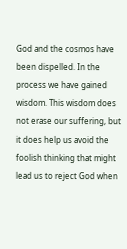God and the cosmos have been dispelled. In the process we have gained wisdom. This wisdom does not erase our suffering, but it does help us avoid the foolish thinking that might lead us to reject God when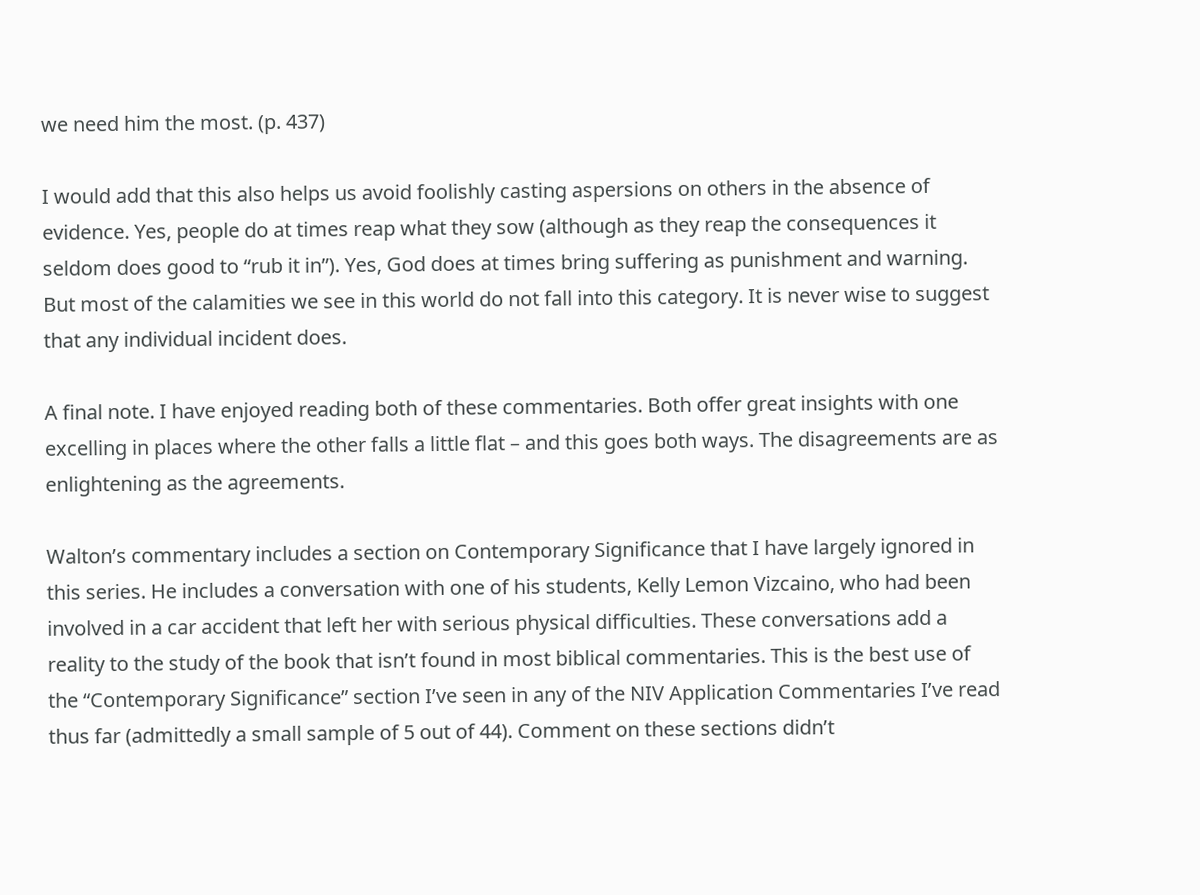we need him the most. (p. 437)

I would add that this also helps us avoid foolishly casting aspersions on others in the absence of evidence. Yes, people do at times reap what they sow (although as they reap the consequences it seldom does good to “rub it in”). Yes, God does at times bring suffering as punishment and warning. But most of the calamities we see in this world do not fall into this category. It is never wise to suggest that any individual incident does.

A final note. I have enjoyed reading both of these commentaries. Both offer great insights with one excelling in places where the other falls a little flat – and this goes both ways. The disagreements are as enlightening as the agreements.

Walton’s commentary includes a section on Contemporary Significance that I have largely ignored in this series. He includes a conversation with one of his students, Kelly Lemon Vizcaino, who had been involved in a car accident that left her with serious physical difficulties. These conversations add a reality to the study of the book that isn’t found in most biblical commentaries. This is the best use of the “Contemporary Significance” section I’ve seen in any of the NIV Application Commentaries I’ve read thus far (admittedly a small sample of 5 out of 44). Comment on these sections didn’t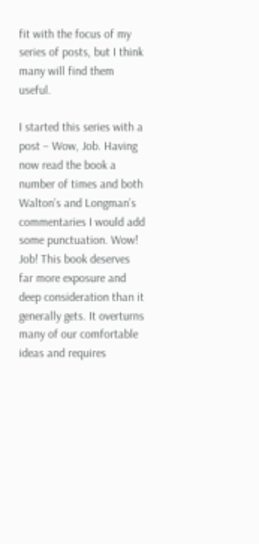fit with the focus of my series of posts, but I think many will find them useful.

I started this series with a post – Wow, Job. Having now read the book a number of times and both Walton’s and Longman’s commentaries I would add some punctuation. Wow! Job! This book deserves far more exposure and deep consideration than it generally gets. It overturns many of our comfortable ideas and requires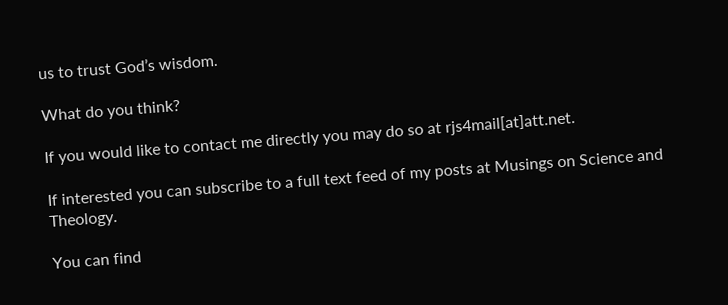us to trust God’s wisdom.

What do you think?

If you would like to contact me directly you may do so at rjs4mail[at]att.net.

If interested you can subscribe to a full text feed of my posts at Musings on Science and Theology.

You can find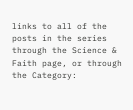links to all of the posts in the series through the Science & Faith page, or through the Category: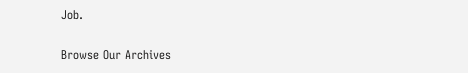Job.

Browse Our Archives